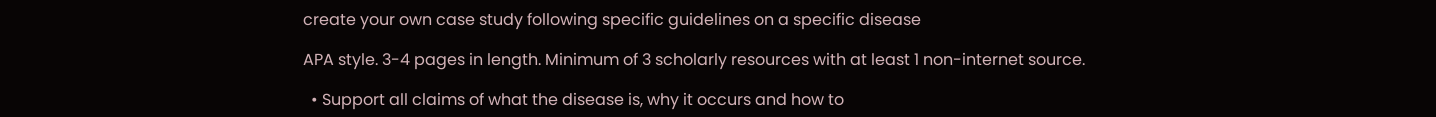create your own case study following specific guidelines on a specific disease

APA style. 3-4 pages in length. Minimum of 3 scholarly resources with at least 1 non-internet source.

  • Support all claims of what the disease is, why it occurs and how to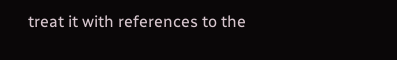treat it with references to the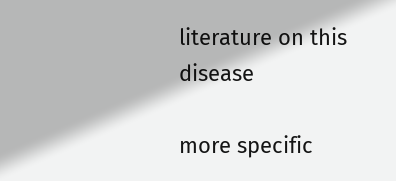literature on this disease

more specific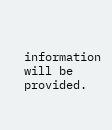information will be provided.